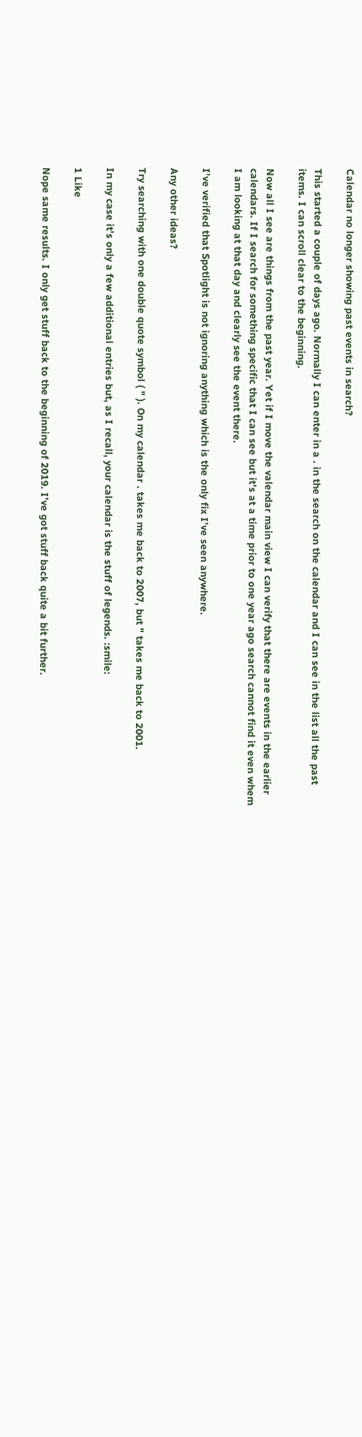Calendar no longer showing past events in search?

This started a couple of days ago. Normally I can enter in a . in the search on the calendar and I can see in the list all the past items. I can scroll clear to the beginning.

Now all I see are things from the past year. Yet if I move the valendar main view I can verify that there are events in the earlier calendars. If I search for something specific that I can see but it’s at a time prior to one year ago search cannot find it even whem I am looking at that day and clearly see the event there.

I’ve verified that Spotlight is not ignoring anything which is the only fix I’ve seen anywhere.

Any other ideas?

Try searching with one double quote symbol ( " ). On my calendar . takes me back to 2007, but " takes me back to 2001.

In my case it’s only a few additional entries but, as I recall, your calendar is the stuff of legends. :smile:

1 Like

Nope same results. I only get stuff back to the beginning of 2019. I’ve got stuff back quite a bit further.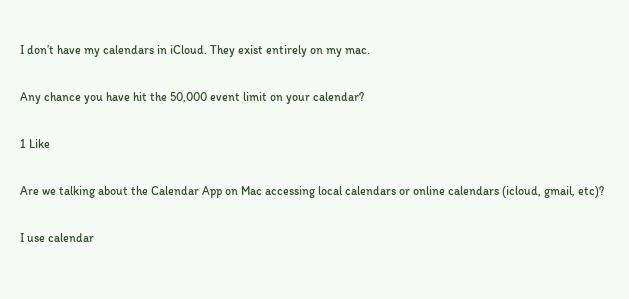I don’t have my calendars in iCloud. They exist entirely on my mac.

Any chance you have hit the 50,000 event limit on your calendar?

1 Like

Are we talking about the Calendar App on Mac accessing local calendars or online calendars (icloud, gmail, etc)?

I use calendar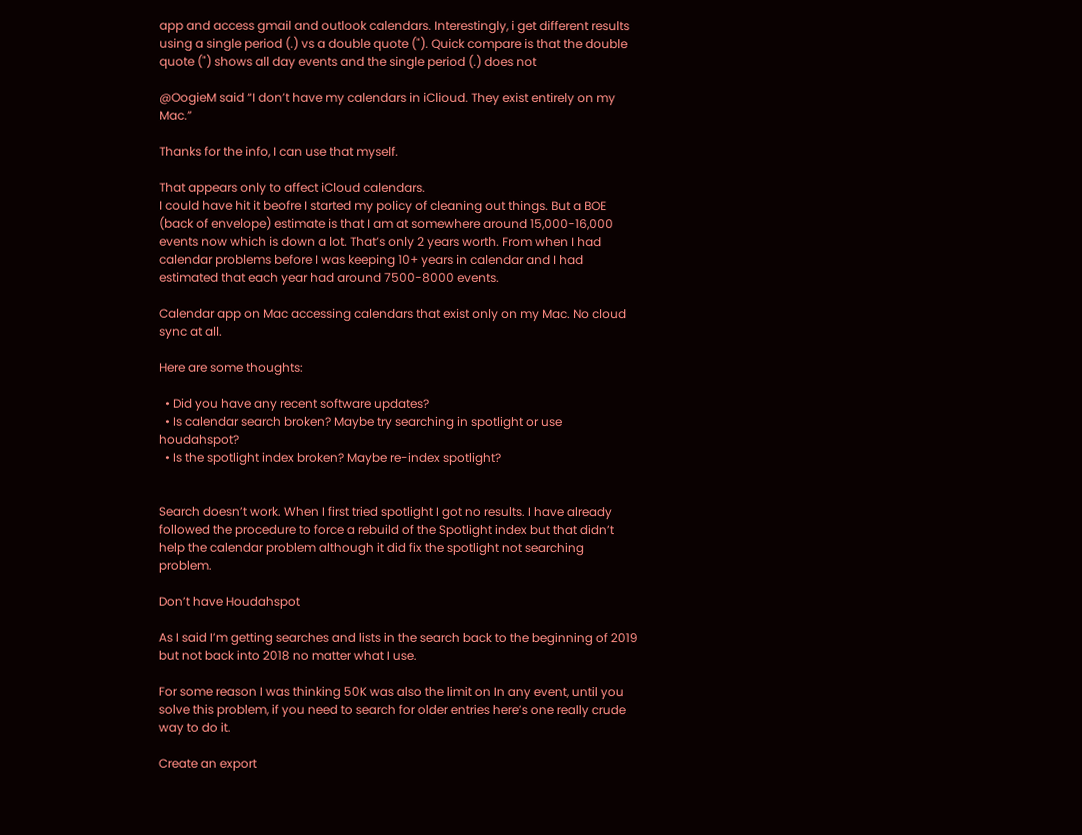app and access gmail and outlook calendars. Interestingly, i get different results using a single period (.) vs a double quote ("). Quick compare is that the double quote (") shows all day events and the single period (.) does not

@OogieM said “I don’t have my calendars in iClioud. They exist entirely on my Mac.”

Thanks for the info, I can use that myself.

That appears only to affect iCloud calendars.
I could have hit it beofre I started my policy of cleaning out things. But a BOE (back of envelope) estimate is that I am at somewhere around 15,000-16,000 events now which is down a lot. That’s only 2 years worth. From when I had calendar problems before I was keeping 10+ years in calendar and I had estimated that each year had around 7500-8000 events.

Calendar app on Mac accessing calendars that exist only on my Mac. No cloud sync at all.

Here are some thoughts:

  • Did you have any recent software updates?
  • Is calendar search broken? Maybe try searching in spotlight or use houdahspot?
  • Is the spotlight index broken? Maybe re-index spotlight?


Search doesn’t work. When I first tried spotlight I got no results. I have already followed the procedure to force a rebuild of the Spotlight index but that didn’t help the calendar problem although it did fix the spotlight not searching problem.

Don’t have Houdahspot

As I said I’m getting searches and lists in the search back to the beginning of 2019 but not back into 2018 no matter what I use.

For some reason I was thinking 50K was also the limit on In any event, until you solve this problem, if you need to search for older entries here’s one really crude way to do it.

Create an export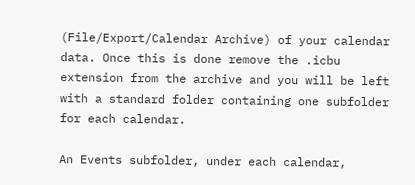(File/Export/Calendar Archive) of your calendar data. Once this is done remove the .icbu extension from the archive and you will be left with a standard folder containing one subfolder for each calendar.

An Events subfolder, under each calendar,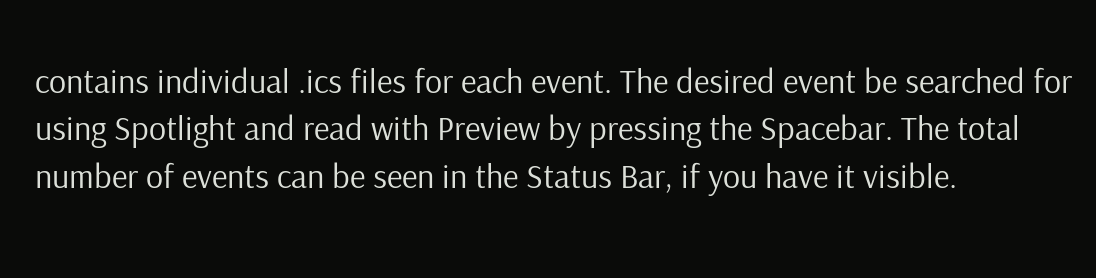contains individual .ics files for each event. The desired event be searched for using Spotlight and read with Preview by pressing the Spacebar. The total number of events can be seen in the Status Bar, if you have it visible.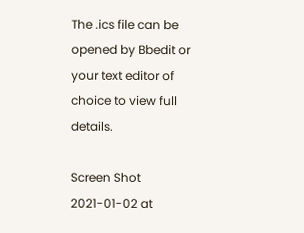The .ics file can be opened by Bbedit or your text editor of choice to view full details.

Screen Shot 2021-01-02 at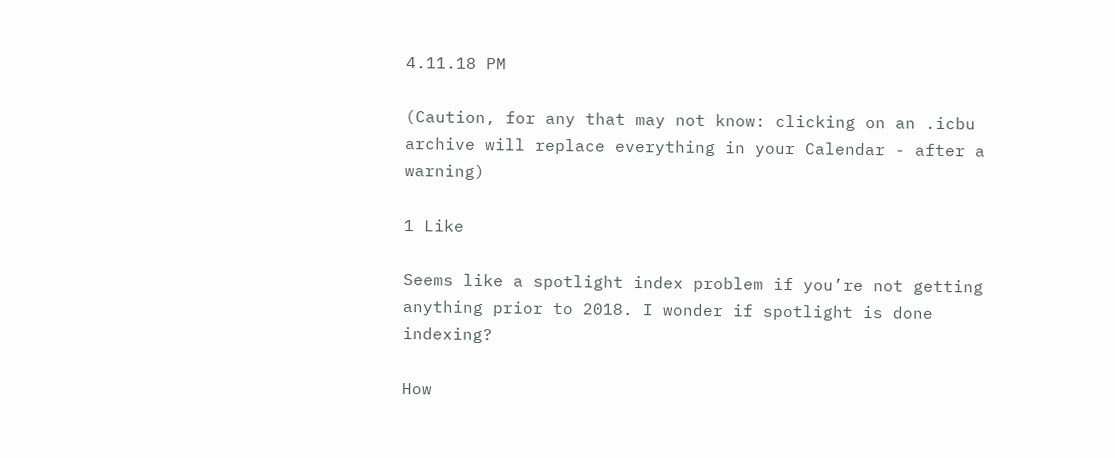4.11.18 PM

(Caution, for any that may not know: clicking on an .icbu archive will replace everything in your Calendar - after a warning)

1 Like

Seems like a spotlight index problem if you’re not getting anything prior to 2018. I wonder if spotlight is done indexing?

How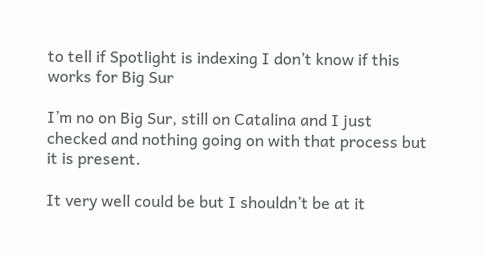to tell if Spotlight is indexing I don’t know if this works for Big Sur

I’m no on Big Sur, still on Catalina and I just checked and nothing going on with that process but it is present.

It very well could be but I shouldn’t be at it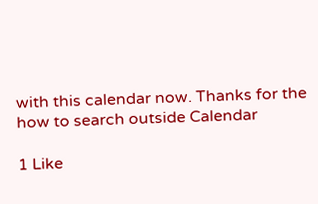with this calendar now. Thanks for the how to search outside Calendar

1 Like